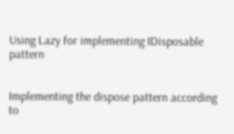Using Lazy for implementing IDisposable pattern


Implementing the dispose pattern according to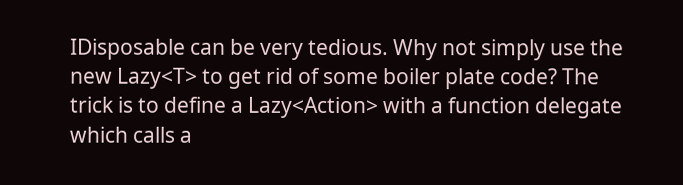IDisposable can be very tedious. Why not simply use the new Lazy<T> to get rid of some boiler plate code? The trick is to define a Lazy<Action> with a function delegate which calls a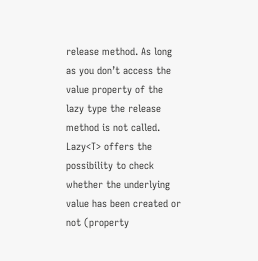release method. As long as you don’t access the value property of the lazy type the release method is not called. Lazy<T> offers the possibility to check whether the underlying value has been created or not (property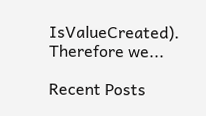IsValueCreated). Therefore we...

Recent Posts